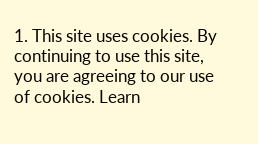1. This site uses cookies. By continuing to use this site, you are agreeing to our use of cookies. Learn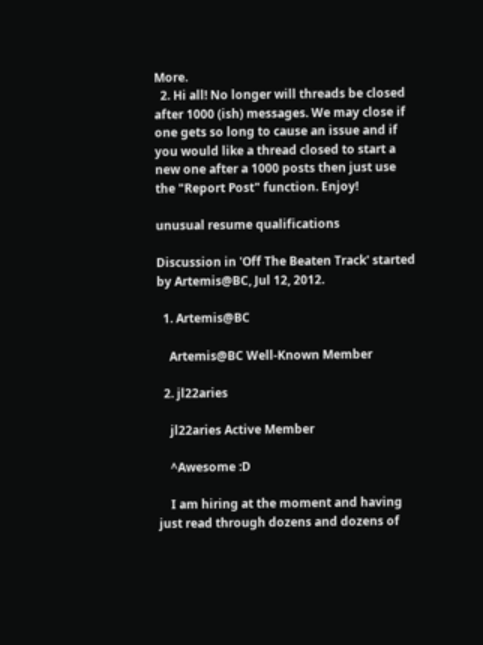More.
  2. Hi all! No longer will threads be closed after 1000 (ish) messages. We may close if one gets so long to cause an issue and if you would like a thread closed to start a new one after a 1000 posts then just use the "Report Post" function. Enjoy!

unusual resume qualifications

Discussion in 'Off The Beaten Track' started by Artemis@BC, Jul 12, 2012.

  1. Artemis@BC

    Artemis@BC Well-Known Member

  2. jl22aries

    jl22aries Active Member

    ^Awesome :D

    I am hiring at the moment and having just read through dozens and dozens of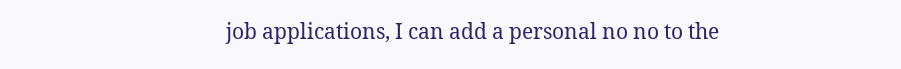job applications, I can add a personal no no to the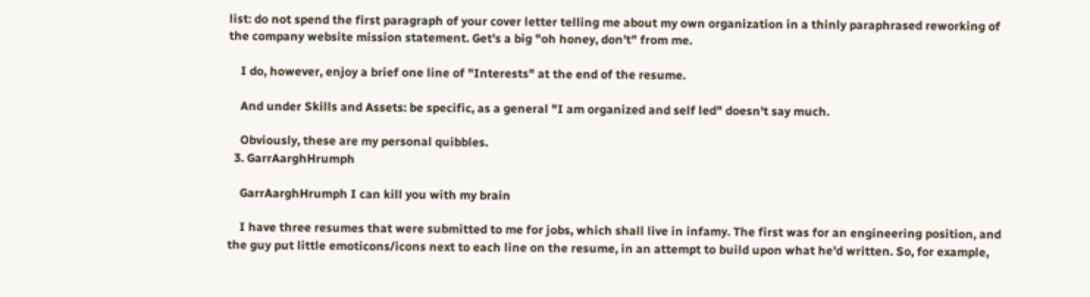list: do not spend the first paragraph of your cover letter telling me about my own organization in a thinly paraphrased reworking of the company website mission statement. Get's a big "oh honey, don't" from me.

    I do, however, enjoy a brief one line of "Interests" at the end of the resume.

    And under Skills and Assets: be specific, as a general "I am organized and self led" doesn't say much.

    Obviously, these are my personal quibbles.
  3. GarrAarghHrumph

    GarrAarghHrumph I can kill you with my brain

    I have three resumes that were submitted to me for jobs, which shall live in infamy. The first was for an engineering position, and the guy put little emoticons/icons next to each line on the resume, in an attempt to build upon what he'd written. So, for example,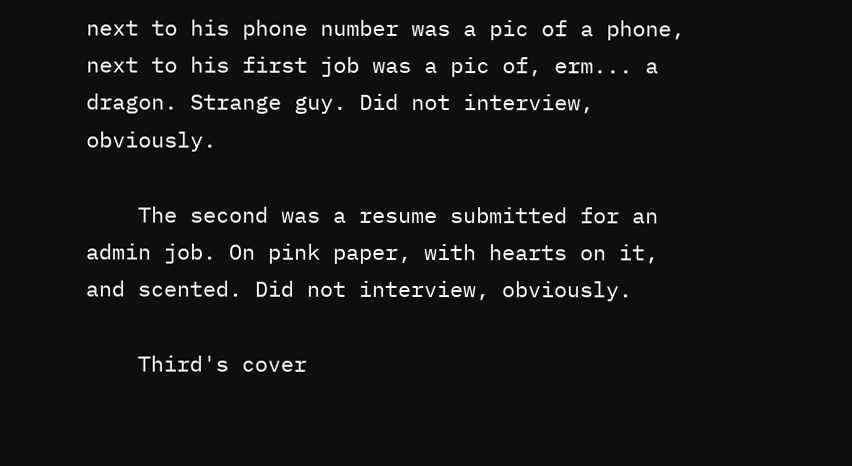next to his phone number was a pic of a phone, next to his first job was a pic of, erm... a dragon. Strange guy. Did not interview, obviously.

    The second was a resume submitted for an admin job. On pink paper, with hearts on it, and scented. Did not interview, obviously.

    Third's cover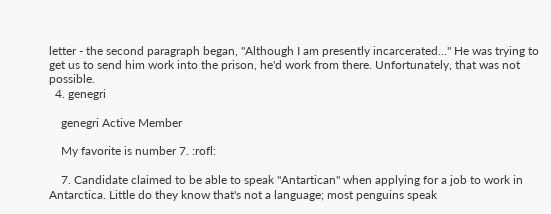letter - the second paragraph began, "Although I am presently incarcerated..." He was trying to get us to send him work into the prison, he'd work from there. Unfortunately, that was not possible.
  4. genegri

    genegri Active Member

    My favorite is number 7. :rofl:

    7. Candidate claimed to be able to speak "Antartican" when applying for a job to work in Antarctica. Little do they know that's not a language; most penguins speak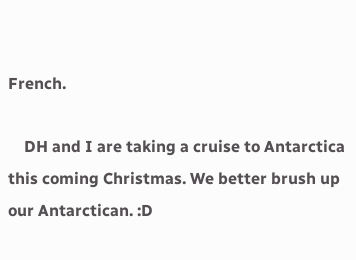French.

    DH and I are taking a cruise to Antarctica this coming Christmas. We better brush up our Antarctican. :D